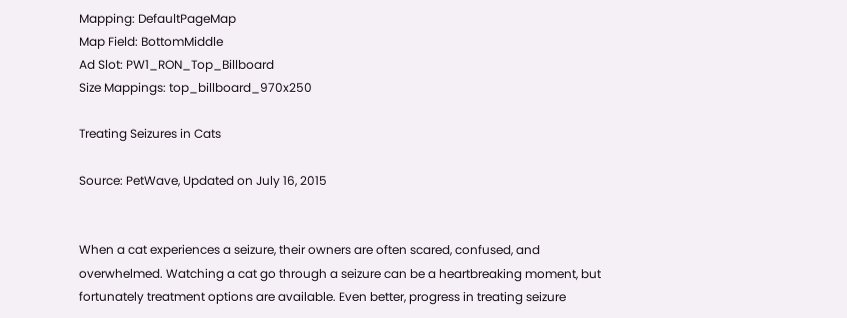Mapping: DefaultPageMap
Map Field: BottomMiddle
Ad Slot: PW1_RON_Top_Billboard
Size Mappings: top_billboard_970x250

Treating Seizures in Cats

Source: PetWave, Updated on July 16, 2015


When a cat experiences a seizure, their owners are often scared, confused, and overwhelmed. Watching a cat go through a seizure can be a heartbreaking moment, but fortunately treatment options are available. Even better, progress in treating seizure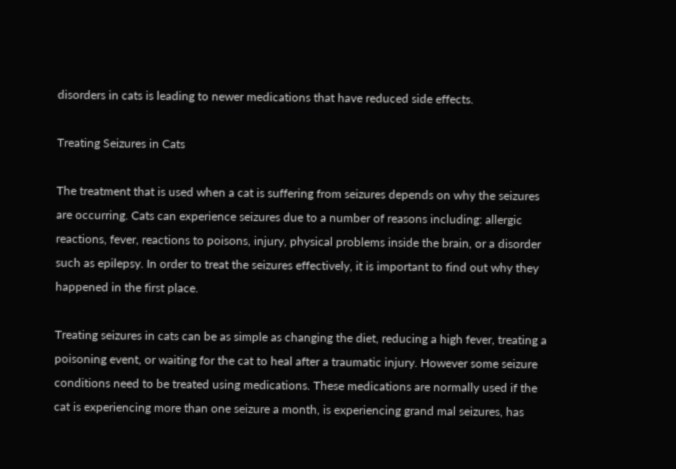disorders in cats is leading to newer medications that have reduced side effects.

Treating Seizures in Cats

The treatment that is used when a cat is suffering from seizures depends on why the seizures are occurring. Cats can experience seizures due to a number of reasons including: allergic reactions, fever, reactions to poisons, injury, physical problems inside the brain, or a disorder such as epilepsy. In order to treat the seizures effectively, it is important to find out why they happened in the first place.

Treating seizures in cats can be as simple as changing the diet, reducing a high fever, treating a poisoning event, or waiting for the cat to heal after a traumatic injury. However some seizure conditions need to be treated using medications. These medications are normally used if the cat is experiencing more than one seizure a month, is experiencing grand mal seizures, has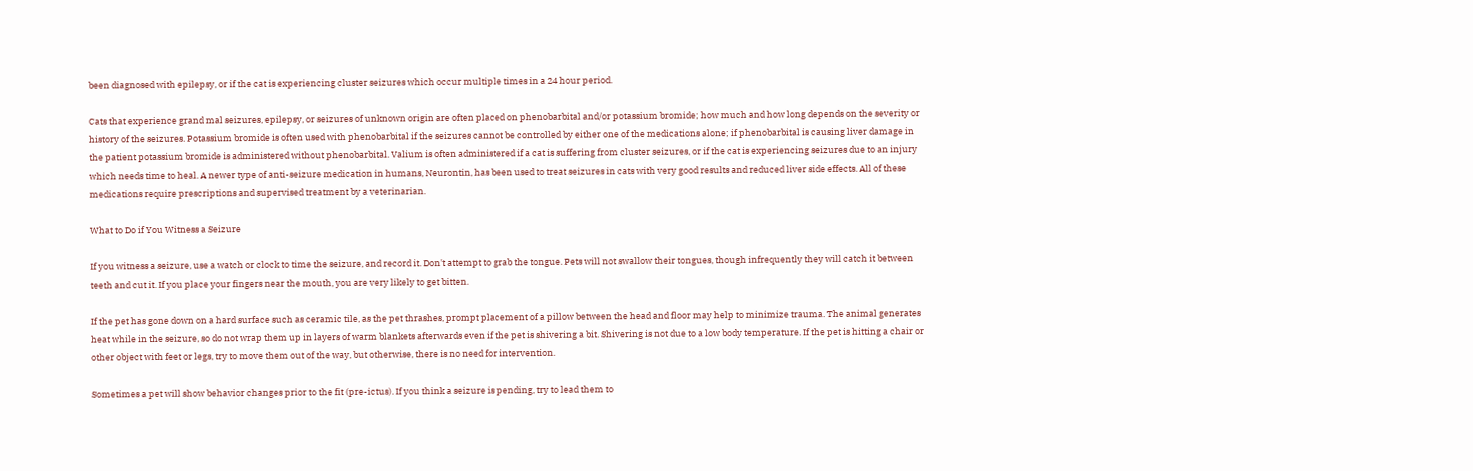been diagnosed with epilepsy, or if the cat is experiencing cluster seizures which occur multiple times in a 24 hour period.

Cats that experience grand mal seizures, epilepsy, or seizures of unknown origin are often placed on phenobarbital and/or potassium bromide; how much and how long depends on the severity or history of the seizures. Potassium bromide is often used with phenobarbital if the seizures cannot be controlled by either one of the medications alone; if phenobarbital is causing liver damage in the patient potassium bromide is administered without phenobarbital. Valium is often administered if a cat is suffering from cluster seizures, or if the cat is experiencing seizures due to an injury which needs time to heal. A newer type of anti-seizure medication in humans, Neurontin, has been used to treat seizures in cats with very good results and reduced liver side effects. All of these medications require prescriptions and supervised treatment by a veterinarian.

What to Do if You Witness a Seizure

If you witness a seizure, use a watch or clock to time the seizure, and record it. Don't attempt to grab the tongue. Pets will not swallow their tongues, though infrequently they will catch it between teeth and cut it. If you place your fingers near the mouth, you are very likely to get bitten.

If the pet has gone down on a hard surface such as ceramic tile, as the pet thrashes, prompt placement of a pillow between the head and floor may help to minimize trauma. The animal generates heat while in the seizure, so do not wrap them up in layers of warm blankets afterwards even if the pet is shivering a bit. Shivering is not due to a low body temperature. If the pet is hitting a chair or other object with feet or legs, try to move them out of the way, but otherwise, there is no need for intervention.

Sometimes a pet will show behavior changes prior to the fit (pre-ictus). If you think a seizure is pending, try to lead them to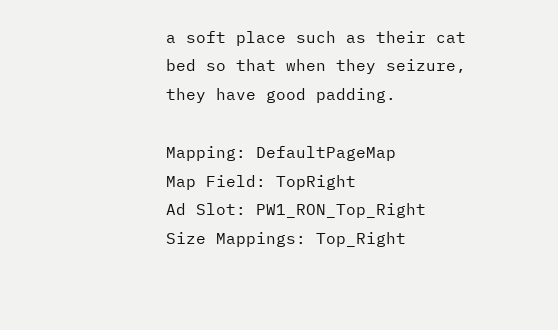a soft place such as their cat bed so that when they seizure, they have good padding.

Mapping: DefaultPageMap
Map Field: TopRight
Ad Slot: PW1_RON_Top_Right
Size Mappings: Top_Right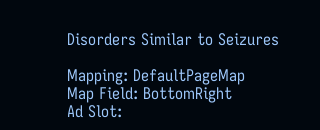Disorders Similar to Seizures

Mapping: DefaultPageMap
Map Field: BottomRight
Ad Slot: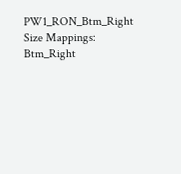PW1_RON_Btm_Right
Size Mappings: Btm_Right